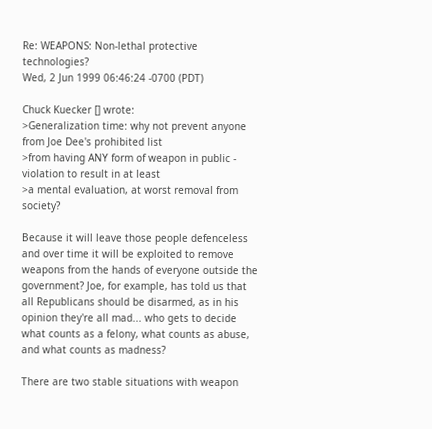Re: WEAPONS: Non-lethal protective technologies?
Wed, 2 Jun 1999 06:46:24 -0700 (PDT)

Chuck Kuecker [] wrote:
>Generalization time: why not prevent anyone from Joe Dee's prohibited list
>from having ANY form of weapon in public - violation to result in at least
>a mental evaluation, at worst removal from society?

Because it will leave those people defenceless and over time it will be exploited to remove weapons from the hands of everyone outside the government? Joe, for example, has told us that all Republicans should be disarmed, as in his opinion they're all mad... who gets to decide what counts as a felony, what counts as abuse, and what counts as madness?

There are two stable situations with weapon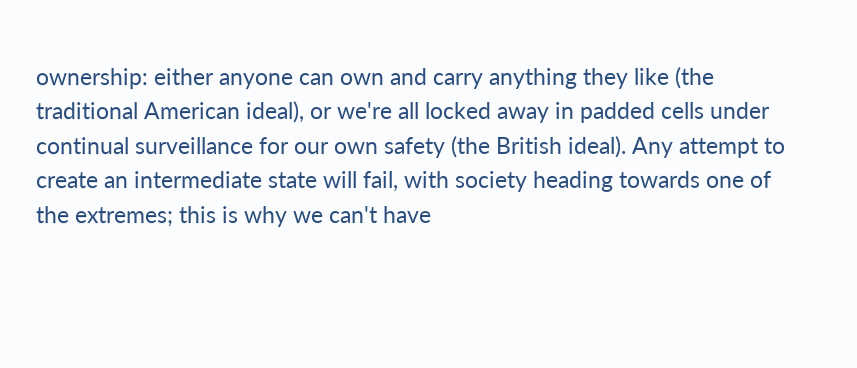ownership: either anyone can own and carry anything they like (the traditional American ideal), or we're all locked away in padded cells under continual surveillance for our own safety (the British ideal). Any attempt to create an intermediate state will fail, with society heading towards one of the extremes; this is why we can't have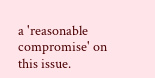a 'reasonable compromise' on this issue.